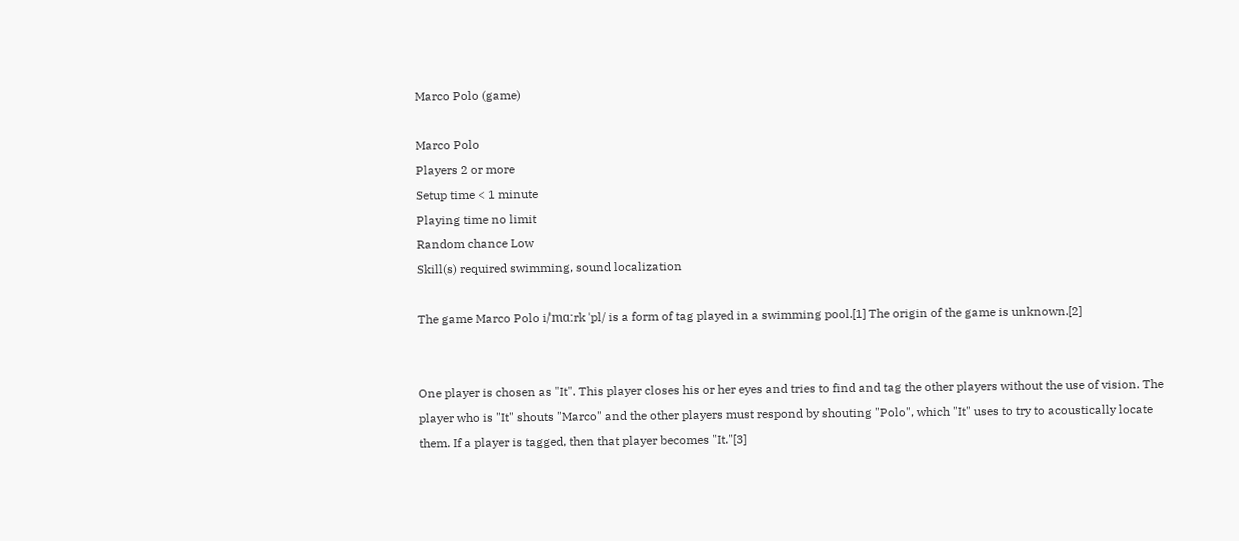Marco Polo (game)

Marco Polo
Players 2 or more
Setup time < 1 minute
Playing time no limit
Random chance Low
Skill(s) required swimming, sound localization

The game Marco Polo i/ˈmɑːrk ˈpl/ is a form of tag played in a swimming pool.[1] The origin of the game is unknown.[2]


One player is chosen as "It". This player closes his or her eyes and tries to find and tag the other players without the use of vision. The player who is "It" shouts "Marco" and the other players must respond by shouting "Polo", which "It" uses to try to acoustically locate them. If a player is tagged, then that player becomes "It."[3]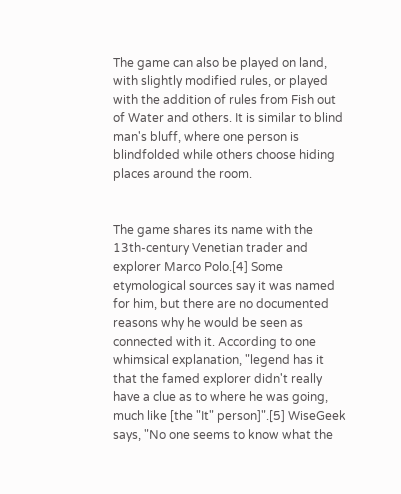The game can also be played on land, with slightly modified rules, or played with the addition of rules from Fish out of Water and others. It is similar to blind man's bluff, where one person is blindfolded while others choose hiding places around the room.


The game shares its name with the 13th-century Venetian trader and explorer Marco Polo.[4] Some etymological sources say it was named for him, but there are no documented reasons why he would be seen as connected with it. According to one whimsical explanation, "legend has it that the famed explorer didn't really have a clue as to where he was going, much like [the "It" person]".[5] WiseGeek says, "No one seems to know what the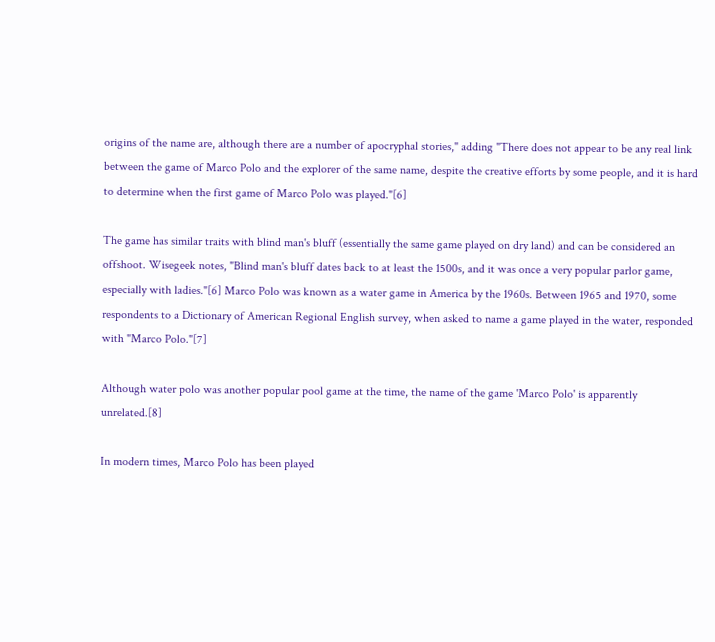origins of the name are, although there are a number of apocryphal stories," adding "There does not appear to be any real link between the game of Marco Polo and the explorer of the same name, despite the creative efforts by some people, and it is hard to determine when the first game of Marco Polo was played."[6]

The game has similar traits with blind man's bluff (essentially the same game played on dry land) and can be considered an offshoot. Wisegeek notes, "Blind man's bluff dates back to at least the 1500s, and it was once a very popular parlor game, especially with ladies."[6] Marco Polo was known as a water game in America by the 1960s. Between 1965 and 1970, some respondents to a Dictionary of American Regional English survey, when asked to name a game played in the water, responded with "Marco Polo."[7]

Although water polo was another popular pool game at the time, the name of the game 'Marco Polo' is apparently unrelated.[8]

In modern times, Marco Polo has been played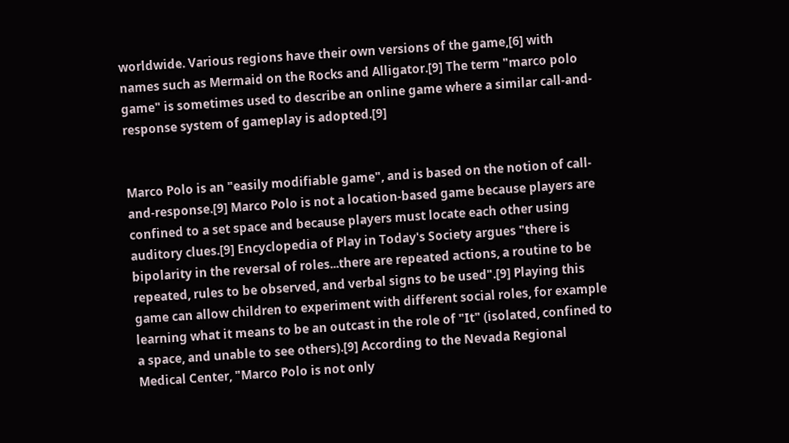worldwide. Various regions have their own versions of the game,[6] with names such as Mermaid on the Rocks and Alligator.[9] The term "marco polo game" is sometimes used to describe an online game where a similar call-and-response system of gameplay is adopted.[9]


Marco Polo is an "easily modifiable game", and is based on the notion of call-and-response.[9] Marco Polo is not a location-based game because players are confined to a set space and because players must locate each other using auditory clues.[9] Encyclopedia of Play in Today's Society argues "there is bipolarity in the reversal of roles...there are repeated actions, a routine to be repeated, rules to be observed, and verbal signs to be used".[9] Playing this game can allow children to experiment with different social roles, for example learning what it means to be an outcast in the role of "It" (isolated, confined to a space, and unable to see others).[9] According to the Nevada Regional Medical Center, "Marco Polo is not only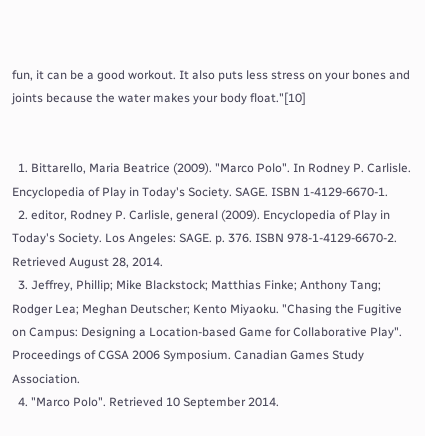fun, it can be a good workout. It also puts less stress on your bones and joints because the water makes your body float."[10]


  1. Bittarello, Maria Beatrice (2009). "Marco Polo". In Rodney P. Carlisle. Encyclopedia of Play in Today's Society. SAGE. ISBN 1-4129-6670-1.
  2. editor, Rodney P. Carlisle, general (2009). Encyclopedia of Play in Today's Society. Los Angeles: SAGE. p. 376. ISBN 978-1-4129-6670-2. Retrieved August 28, 2014.
  3. Jeffrey, Phillip; Mike Blackstock; Matthias Finke; Anthony Tang; Rodger Lea; Meghan Deutscher; Kento Miyaoku. "Chasing the Fugitive on Campus: Designing a Location-based Game for Collaborative Play". Proceedings of CGSA 2006 Symposium. Canadian Games Study Association.
  4. "Marco Polo". Retrieved 10 September 2014.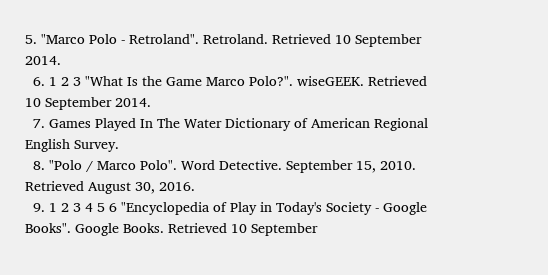5. "Marco Polo - Retroland". Retroland. Retrieved 10 September 2014.
  6. 1 2 3 "What Is the Game Marco Polo?". wiseGEEK. Retrieved 10 September 2014.
  7. Games Played In The Water Dictionary of American Regional English Survey.
  8. "Polo / Marco Polo". Word Detective. September 15, 2010. Retrieved August 30, 2016.
  9. 1 2 3 4 5 6 "Encyclopedia of Play in Today's Society - Google Books". Google Books. Retrieved 10 September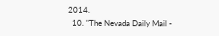2014.
  10. "The Nevada Daily Mail -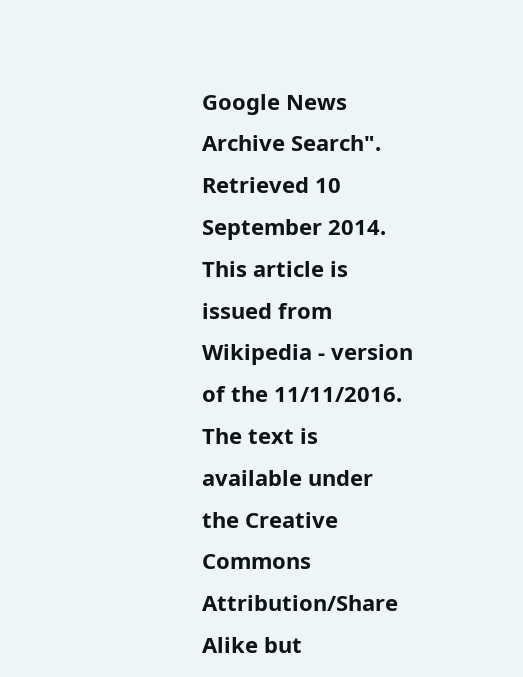Google News Archive Search". Retrieved 10 September 2014.
This article is issued from Wikipedia - version of the 11/11/2016. The text is available under the Creative Commons Attribution/Share Alike but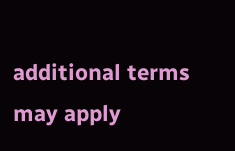additional terms may apply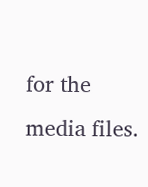for the media files.